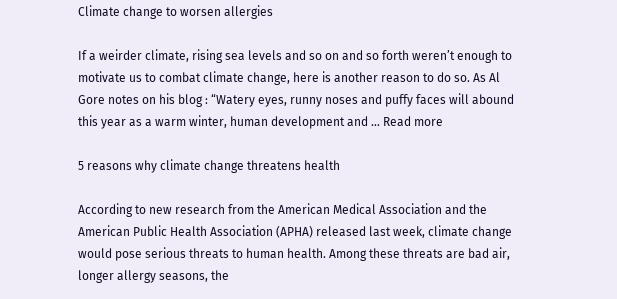Climate change to worsen allergies

If a weirder climate, rising sea levels and so on and so forth weren’t enough to motivate us to combat climate change, here is another reason to do so. As Al Gore notes on his blog : “Watery eyes, runny noses and puffy faces will abound this year as a warm winter, human development and … Read more

5 reasons why climate change threatens health

According to new research from the American Medical Association and the American Public Health Association (APHA) released last week, climate change would pose serious threats to human health. Among these threats are bad air, longer allergy seasons, the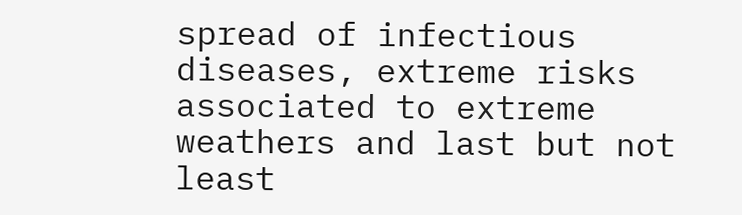spread of infectious diseases, extreme risks associated to extreme weathers and last but not least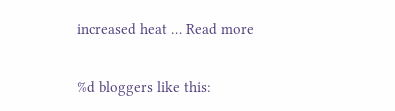increased heat … Read more

%d bloggers like this: